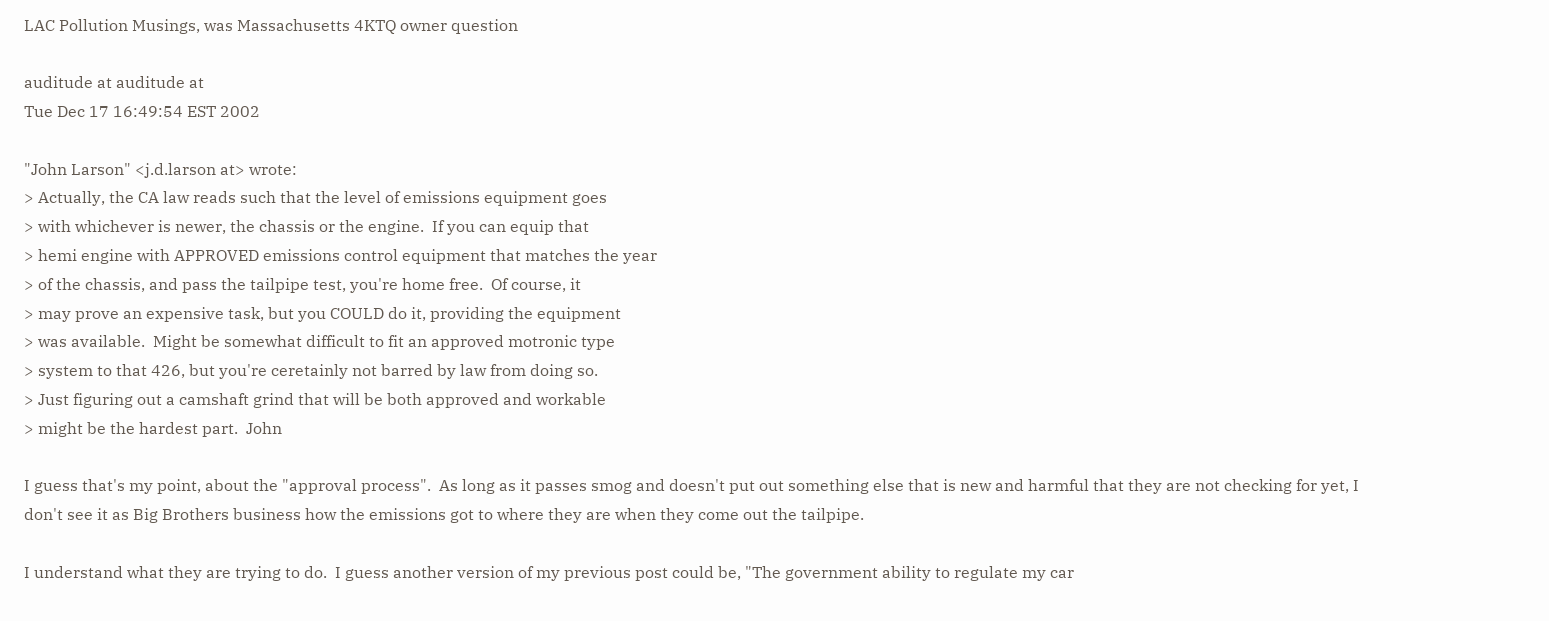LAC Pollution Musings, was Massachusetts 4KTQ owner question

auditude at auditude at
Tue Dec 17 16:49:54 EST 2002

"John Larson" <j.d.larson at> wrote:
> Actually, the CA law reads such that the level of emissions equipment goes
> with whichever is newer, the chassis or the engine.  If you can equip that
> hemi engine with APPROVED emissions control equipment that matches the year
> of the chassis, and pass the tailpipe test, you're home free.  Of course, it
> may prove an expensive task, but you COULD do it, providing the equipment
> was available.  Might be somewhat difficult to fit an approved motronic type
> system to that 426, but you're ceretainly not barred by law from doing so.
> Just figuring out a camshaft grind that will be both approved and workable
> might be the hardest part.  John

I guess that's my point, about the "approval process".  As long as it passes smog and doesn't put out something else that is new and harmful that they are not checking for yet, I don't see it as Big Brothers business how the emissions got to where they are when they come out the tailpipe.

I understand what they are trying to do.  I guess another version of my previous post could be, "The government ability to regulate my car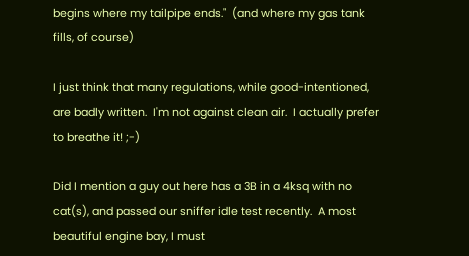begins where my tailpipe ends."  (and where my gas tank fills, of course)

I just think that many regulations, while good-intentioned, are badly written.  I'm not against clean air.  I actually prefer to breathe it! ;-)

Did I mention a guy out here has a 3B in a 4ksq with no cat(s), and passed our sniffer idle test recently.  A most beautiful engine bay, I must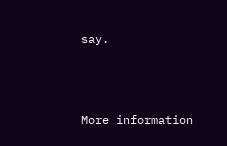say.



More information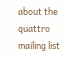about the quattro mailing list